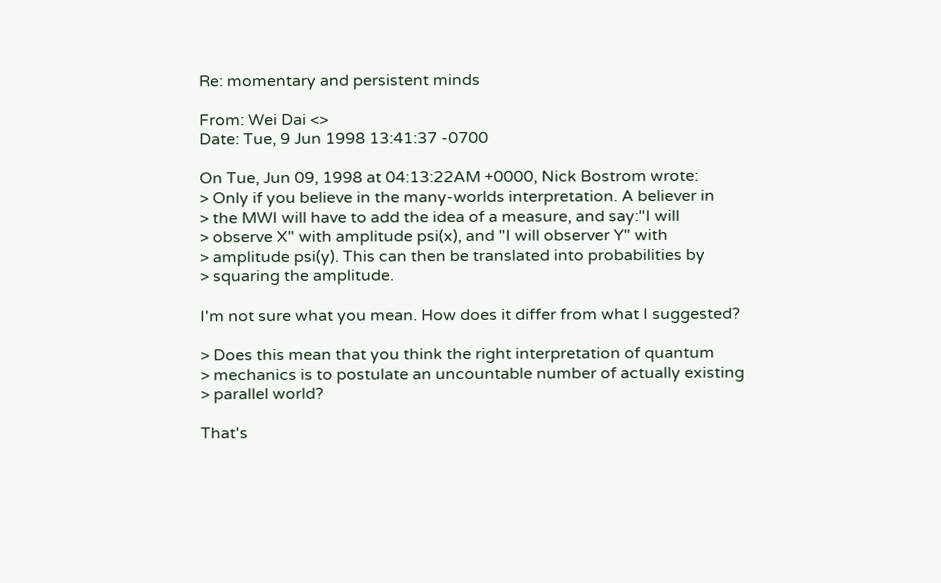Re: momentary and persistent minds

From: Wei Dai <>
Date: Tue, 9 Jun 1998 13:41:37 -0700

On Tue, Jun 09, 1998 at 04:13:22AM +0000, Nick Bostrom wrote:
> Only if you believe in the many-worlds interpretation. A believer in
> the MWI will have to add the idea of a measure, and say:"I will
> observe X" with amplitude psi(x), and "I will observer Y" with
> amplitude psi(y). This can then be translated into probabilities by
> squaring the amplitude.

I'm not sure what you mean. How does it differ from what I suggested?

> Does this mean that you think the right interpretation of quantum
> mechanics is to postulate an uncountable number of actually existing
> parallel world?

That's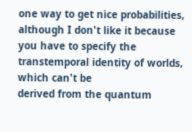one way to get nice probabilities, although I don't like it because
you have to specify the transtemporal identity of worlds, which can't be
derived from the quantum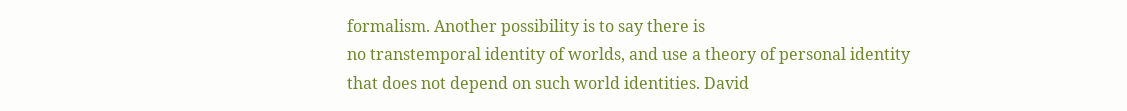formalism. Another possibility is to say there is
no transtemporal identity of worlds, and use a theory of personal identity
that does not depend on such world identities. David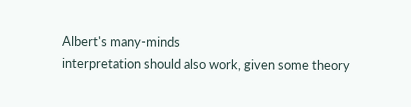Albert's many-minds
interpretation should also work, given some theory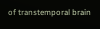of transtemporal brain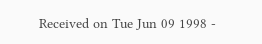Received on Tue Jun 09 1998 -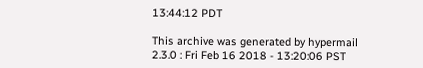13:44:12 PDT

This archive was generated by hypermail 2.3.0 : Fri Feb 16 2018 - 13:20:06 PST